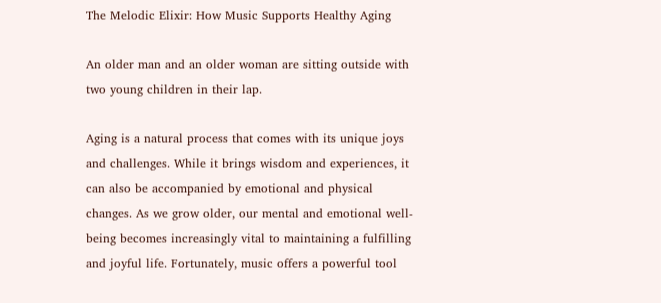The Melodic Elixir: How Music Supports Healthy Aging

An older man and an older woman are sitting outside with two young children in their lap.

Aging is a natural process that comes with its unique joys and challenges. While it brings wisdom and experiences, it can also be accompanied by emotional and physical changes. As we grow older, our mental and emotional well-being becomes increasingly vital to maintaining a fulfilling and joyful life. Fortunately, music offers a powerful tool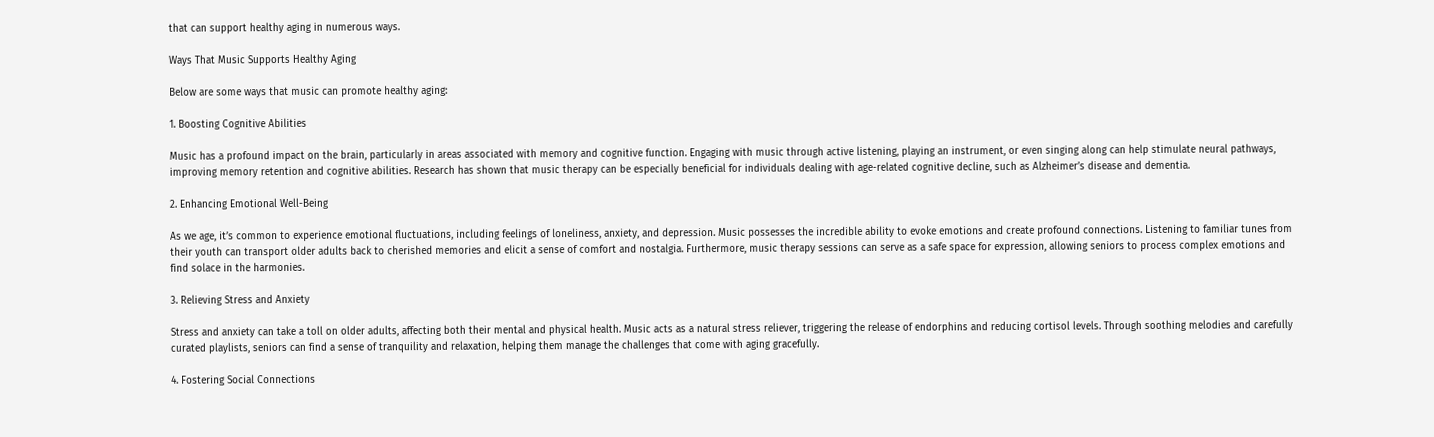that can support healthy aging in numerous ways.

Ways That Music Supports Healthy Aging

Below are some ways that music can promote healthy aging:

1. Boosting Cognitive Abilities

Music has a profound impact on the brain, particularly in areas associated with memory and cognitive function. Engaging with music through active listening, playing an instrument, or even singing along can help stimulate neural pathways, improving memory retention and cognitive abilities. Research has shown that music therapy can be especially beneficial for individuals dealing with age-related cognitive decline, such as Alzheimer’s disease and dementia.

2. Enhancing Emotional Well-Being

As we age, it’s common to experience emotional fluctuations, including feelings of loneliness, anxiety, and depression. Music possesses the incredible ability to evoke emotions and create profound connections. Listening to familiar tunes from their youth can transport older adults back to cherished memories and elicit a sense of comfort and nostalgia. Furthermore, music therapy sessions can serve as a safe space for expression, allowing seniors to process complex emotions and find solace in the harmonies.

3. Relieving Stress and Anxiety

Stress and anxiety can take a toll on older adults, affecting both their mental and physical health. Music acts as a natural stress reliever, triggering the release of endorphins and reducing cortisol levels. Through soothing melodies and carefully curated playlists, seniors can find a sense of tranquility and relaxation, helping them manage the challenges that come with aging gracefully.

4. Fostering Social Connections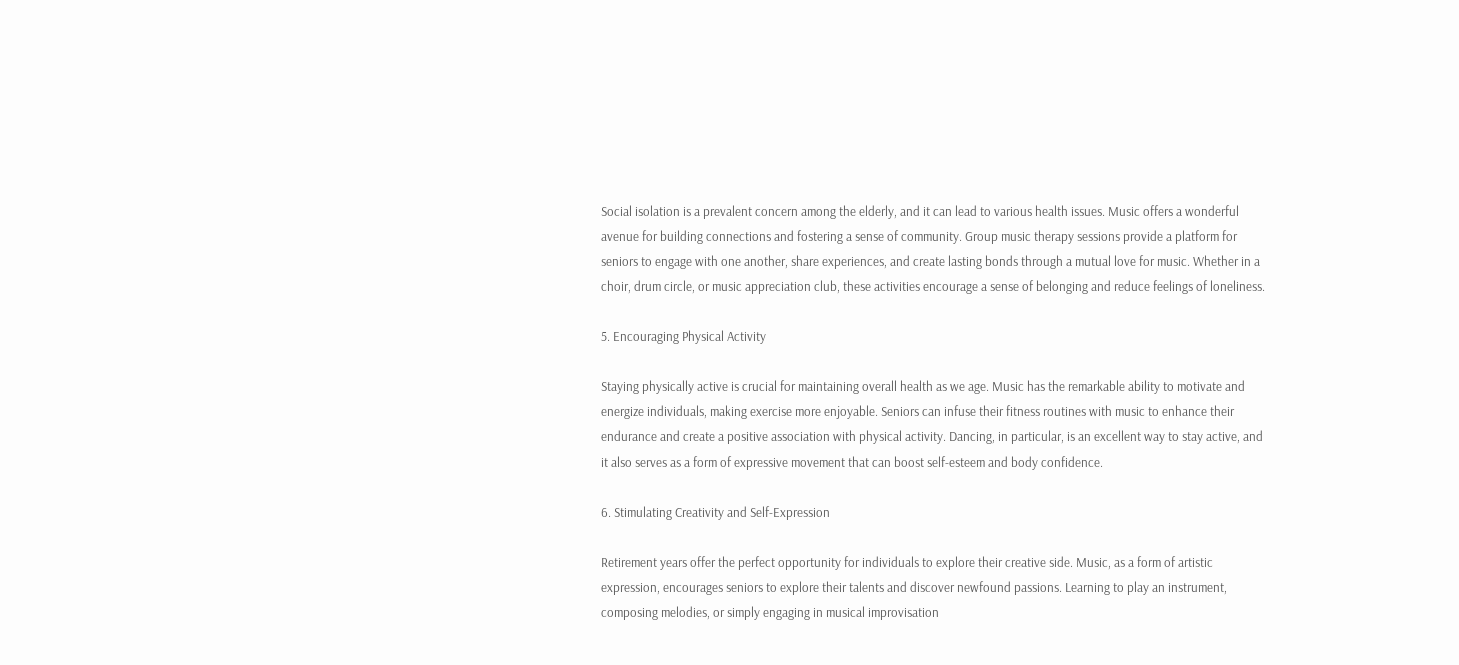Social isolation is a prevalent concern among the elderly, and it can lead to various health issues. Music offers a wonderful avenue for building connections and fostering a sense of community. Group music therapy sessions provide a platform for seniors to engage with one another, share experiences, and create lasting bonds through a mutual love for music. Whether in a choir, drum circle, or music appreciation club, these activities encourage a sense of belonging and reduce feelings of loneliness.

5. Encouraging Physical Activity

Staying physically active is crucial for maintaining overall health as we age. Music has the remarkable ability to motivate and energize individuals, making exercise more enjoyable. Seniors can infuse their fitness routines with music to enhance their endurance and create a positive association with physical activity. Dancing, in particular, is an excellent way to stay active, and it also serves as a form of expressive movement that can boost self-esteem and body confidence.

6. Stimulating Creativity and Self-Expression

Retirement years offer the perfect opportunity for individuals to explore their creative side. Music, as a form of artistic expression, encourages seniors to explore their talents and discover newfound passions. Learning to play an instrument, composing melodies, or simply engaging in musical improvisation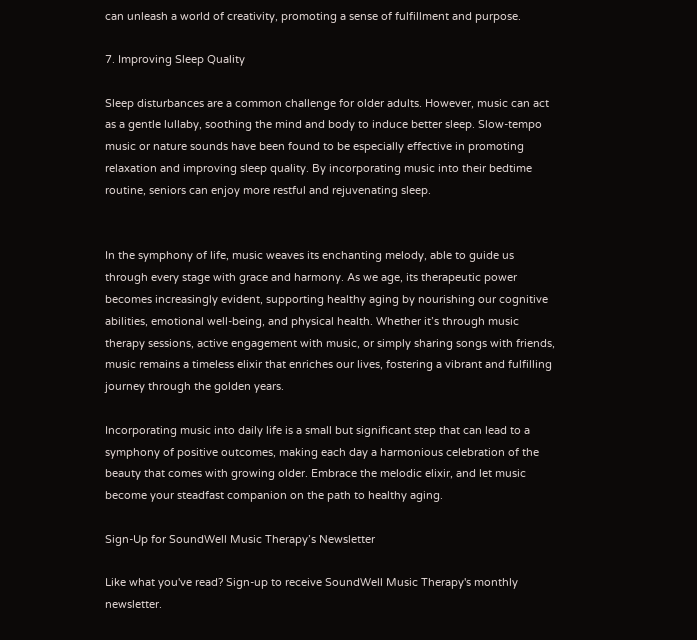can unleash a world of creativity, promoting a sense of fulfillment and purpose.

7. Improving Sleep Quality

Sleep disturbances are a common challenge for older adults. However, music can act as a gentle lullaby, soothing the mind and body to induce better sleep. Slow-tempo music or nature sounds have been found to be especially effective in promoting relaxation and improving sleep quality. By incorporating music into their bedtime routine, seniors can enjoy more restful and rejuvenating sleep.


In the symphony of life, music weaves its enchanting melody, able to guide us through every stage with grace and harmony. As we age, its therapeutic power becomes increasingly evident, supporting healthy aging by nourishing our cognitive abilities, emotional well-being, and physical health. Whether it’s through music therapy sessions, active engagement with music, or simply sharing songs with friends, music remains a timeless elixir that enriches our lives, fostering a vibrant and fulfilling journey through the golden years.

Incorporating music into daily life is a small but significant step that can lead to a symphony of positive outcomes, making each day a harmonious celebration of the beauty that comes with growing older. Embrace the melodic elixir, and let music become your steadfast companion on the path to healthy aging.

Sign-Up for SoundWell Music Therapy’s Newsletter

Like what you've read? Sign-up to receive SoundWell Music Therapy's monthly newsletter.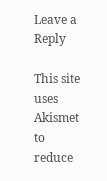Leave a Reply

This site uses Akismet to reduce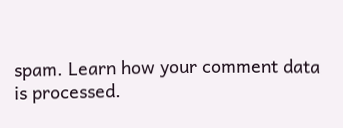spam. Learn how your comment data is processed.